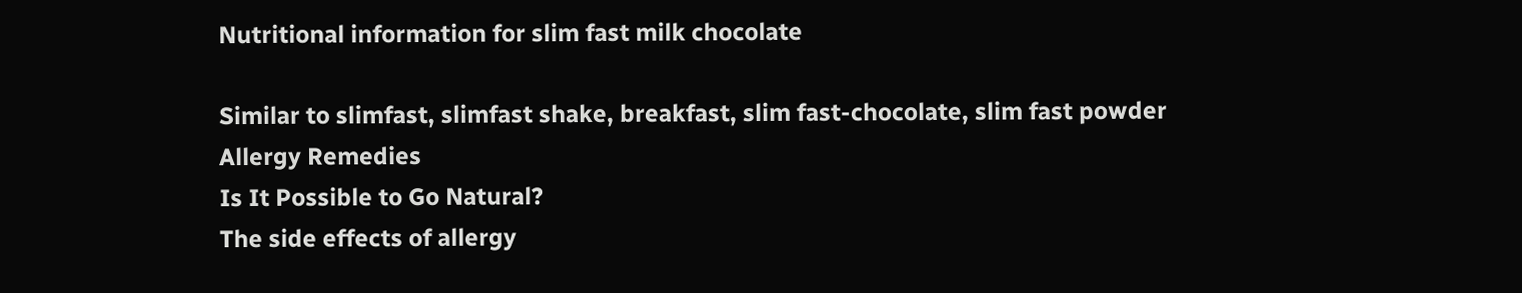Nutritional information for slim fast milk chocolate

Similar to slimfast, slimfast shake, breakfast, slim fast-chocolate, slim fast powder
Allergy Remedies
Is It Possible to Go Natural?
The side effects of allergy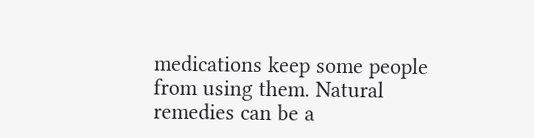medications keep some people from using them. Natural remedies can be a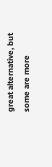great alternative, but some are more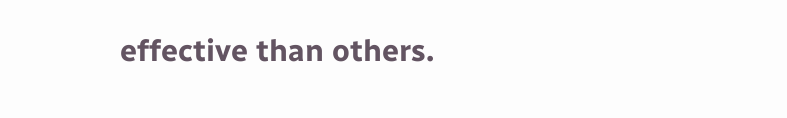effective than others.